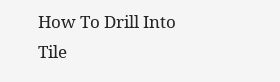How To Drill Into Tile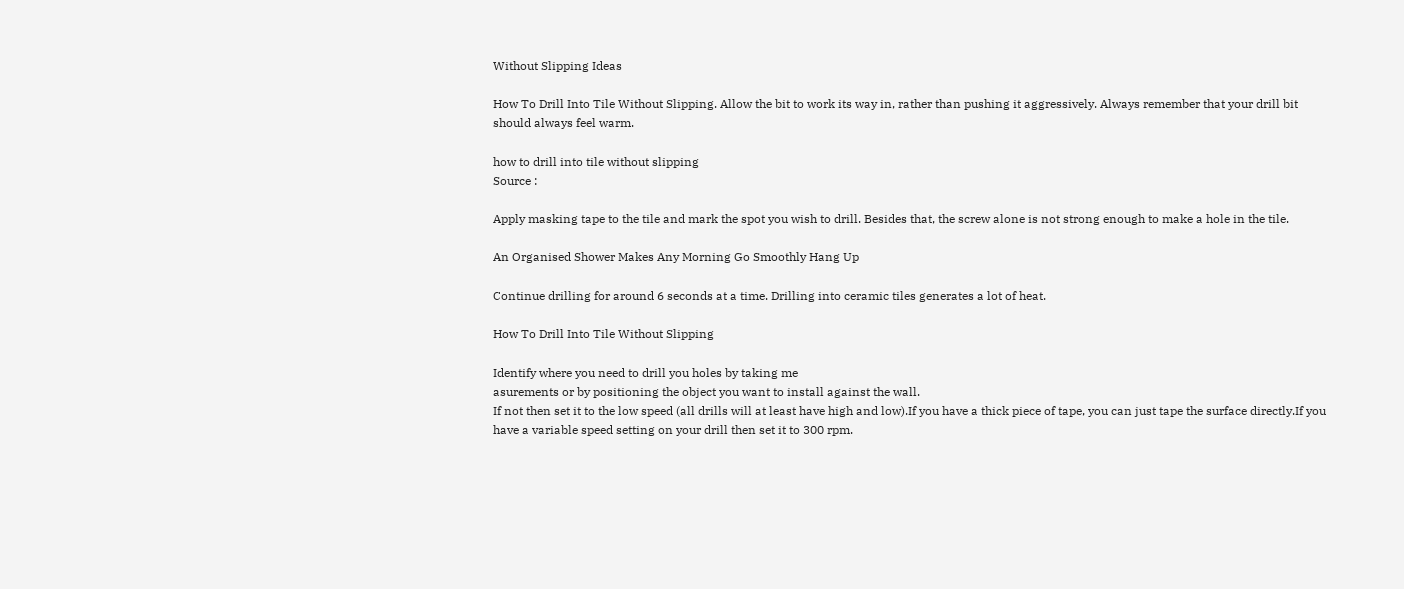Without Slipping Ideas

How To Drill Into Tile Without Slipping. Allow the bit to work its way in, rather than pushing it aggressively. Always remember that your drill bit should always feel warm.

how to drill into tile without slipping
Source :

Apply masking tape to the tile and mark the spot you wish to drill. Besides that, the screw alone is not strong enough to make a hole in the tile.

An Organised Shower Makes Any Morning Go Smoothly Hang Up

Continue drilling for around 6 seconds at a time. Drilling into ceramic tiles generates a lot of heat.

How To Drill Into Tile Without Slipping

Identify where you need to drill you holes by taking me
asurements or by positioning the object you want to install against the wall.
If not then set it to the low speed (all drills will at least have high and low).If you have a thick piece of tape, you can just tape the surface directly.If you have a variable speed setting on your drill then set it to 300 rpm.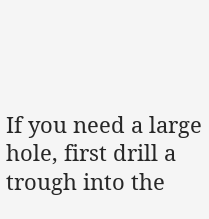If you need a large hole, first drill a trough into the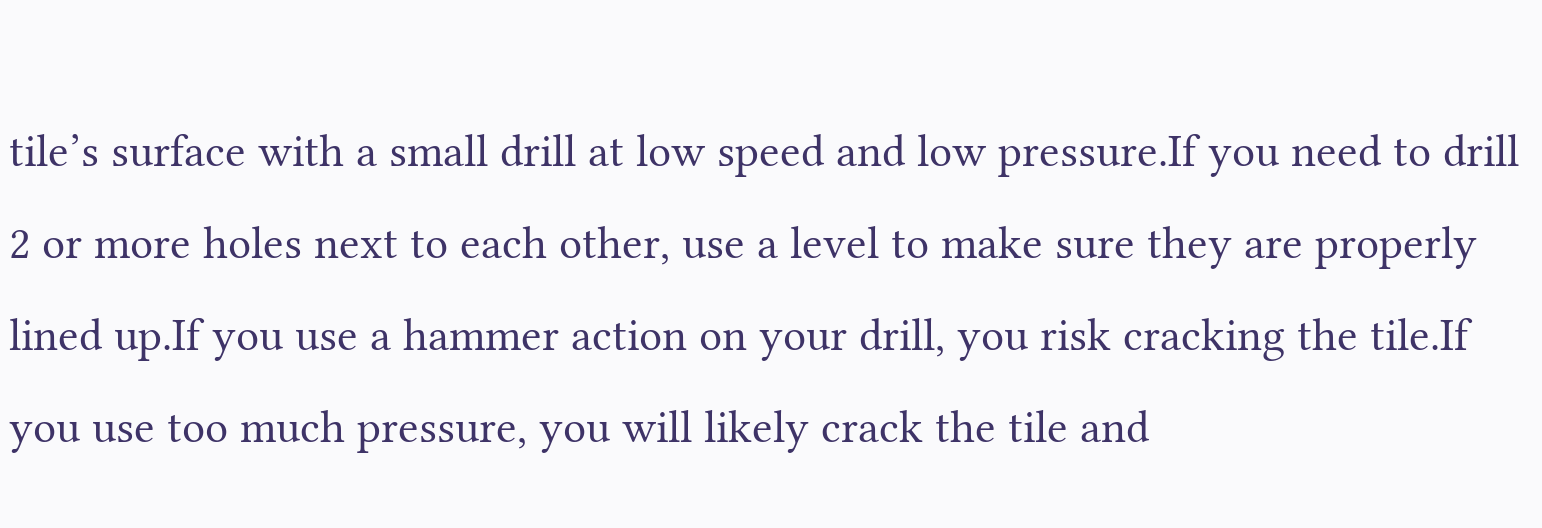tile’s surface with a small drill at low speed and low pressure.If you need to drill 2 or more holes next to each other, use a level to make sure they are properly lined up.If you use a hammer action on your drill, you risk cracking the tile.If you use too much pressure, you will likely crack the tile and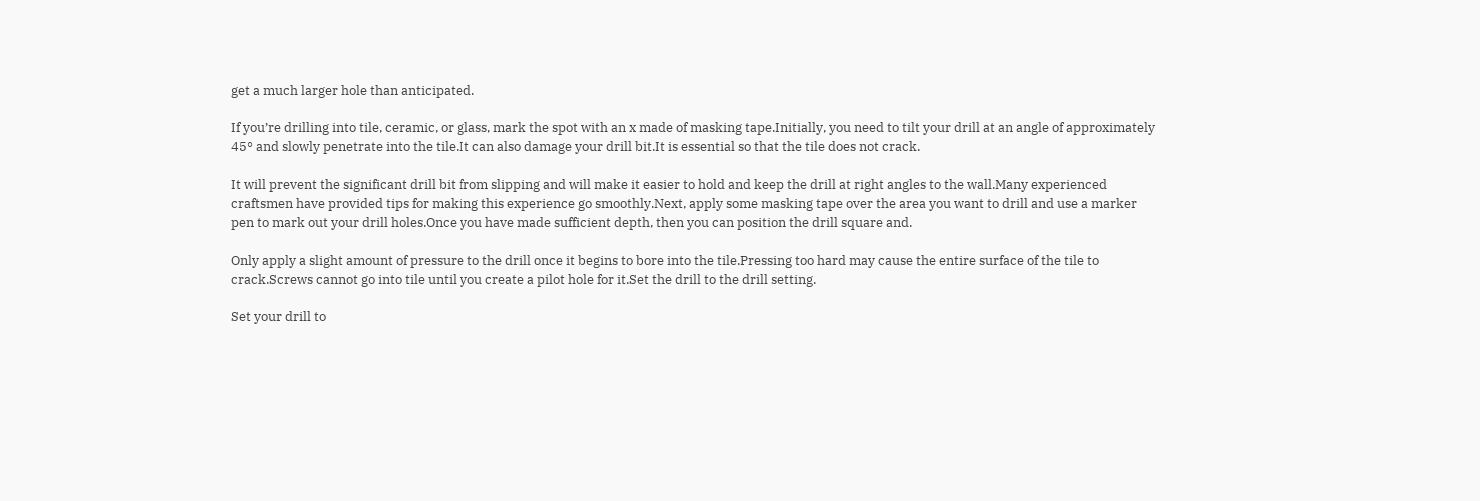get a much larger hole than anticipated.

If you’re drilling into tile, ceramic, or glass, mark the spot with an x made of masking tape.Initially, you need to tilt your drill at an angle of approximately 45° and slowly penetrate into the tile.It can also damage your drill bit.It is essential so that the tile does not crack.

It will prevent the significant drill bit from slipping and will make it easier to hold and keep the drill at right angles to the wall.Many experienced craftsmen have provided tips for making this experience go smoothly.Next, apply some masking tape over the area you want to drill and use a marker pen to mark out your drill holes.Once you have made sufficient depth, then you can position the drill square and.

Only apply a slight amount of pressure to the drill once it begins to bore into the tile.Pressing too hard may cause the entire surface of the tile to crack.Screws cannot go into tile until you create a pilot hole for it.Set the drill to the drill setting.

Set your drill to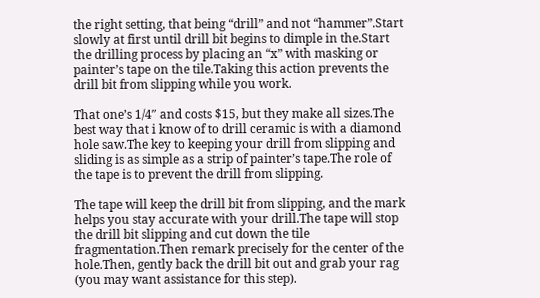the right setting, that being “drill” and not “hammer”.Start slowly at first until drill bit begins to dimple in the.Start the drilling process by placing an “x” with masking or painter’s tape on the tile.Taking this action prevents the drill bit from slipping while you work.

That one’s 1/4″ and costs $15, but they make all sizes.The best way that i know of to drill ceramic is with a diamond hole saw.The key to keeping your drill from slipping and sliding is as simple as a strip of painter’s tape.The role of the tape is to prevent the drill from slipping.

The tape will keep the drill bit from slipping, and the mark helps you stay accurate with your drill.The tape will stop the drill bit slipping and cut down the tile fragmentation.Then remark precisely for the center of the hole.Then, gently back the drill bit out and grab your rag (you may want assistance for this step).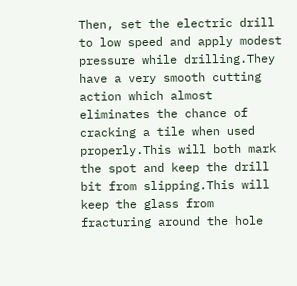Then, set the electric drill to low speed and apply modest pressure while drilling.They have a very smooth cutting action which almost eliminates the chance of cracking a tile when used properly.This will both mark the spot and keep the drill bit from slipping.This will keep the glass from fracturing around the hole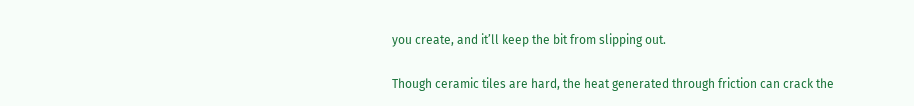you create, and it’ll keep the bit from slipping out.

Though ceramic tiles are hard, the heat generated through friction can crack the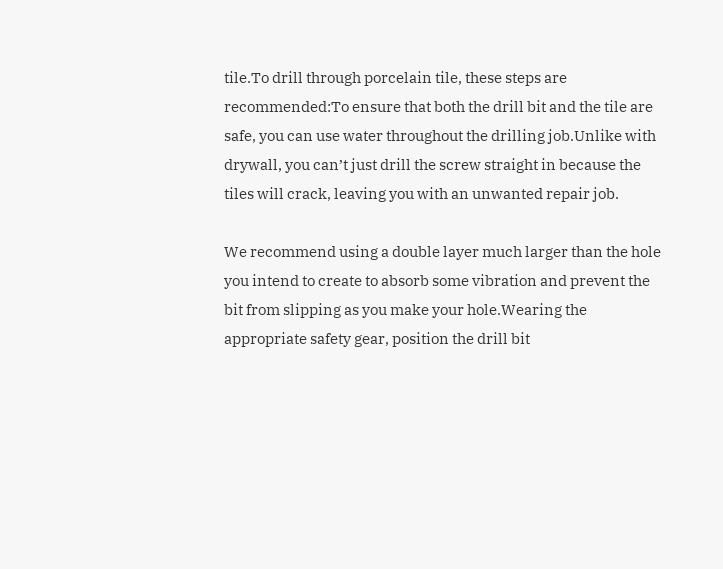tile.To drill through porcelain tile, these steps are recommended:To ensure that both the drill bit and the tile are safe, you can use water throughout the drilling job.Unlike with drywall, you can’t just drill the screw straight in because the tiles will crack, leaving you with an unwanted repair job.

We recommend using a double layer much larger than the hole you intend to create to absorb some vibration and prevent the bit from slipping as you make your hole.Wearing the appropriate safety gear, position the drill bit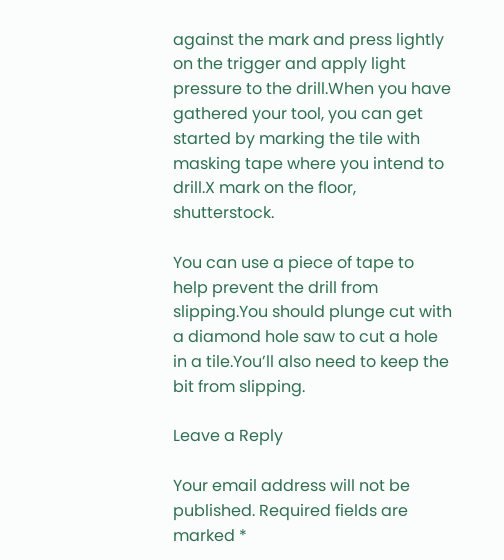against the mark and press lightly on the trigger and apply light pressure to the drill.When you have gathered your tool, you can get started by marking the tile with masking tape where you intend to drill.X mark on the floor, shutterstock.

You can use a piece of tape to help prevent the drill from slipping.You should plunge cut with a diamond hole saw to cut a hole in a tile.You’ll also need to keep the bit from slipping.

Leave a Reply

Your email address will not be published. Required fields are marked *